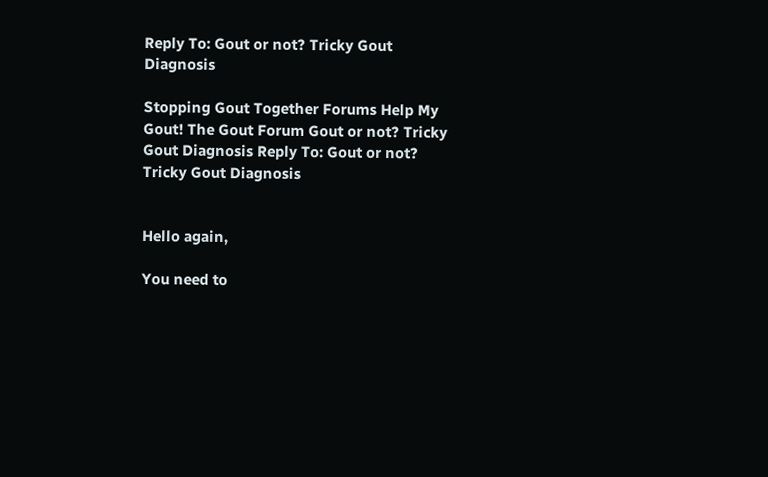Reply To: Gout or not? Tricky Gout Diagnosis

Stopping Gout Together Forums Help My Gout! The Gout Forum Gout or not? Tricky Gout Diagnosis Reply To: Gout or not? Tricky Gout Diagnosis


Hello again,

You need to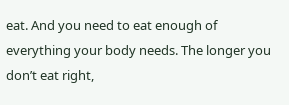eat. And you need to eat enough of everything your body needs. The longer you don’t eat right,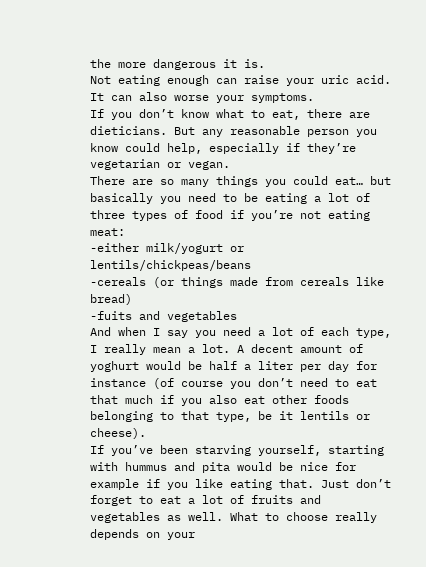the more dangerous it is.
Not eating enough can raise your uric acid. It can also worse your symptoms.
If you don’t know what to eat, there are dieticians. But any reasonable person you know could help, especially if they’re vegetarian or vegan.
There are so many things you could eat… but basically you need to be eating a lot of three types of food if you’re not eating meat:
-either milk/yogurt or lentils/chickpeas/beans
-cereals (or things made from cereals like bread)
-fuits and vegetables
And when I say you need a lot of each type, I really mean a lot. A decent amount of yoghurt would be half a liter per day for instance (of course you don’t need to eat that much if you also eat other foods belonging to that type, be it lentils or cheese).
If you’ve been starving yourself, starting with hummus and pita would be nice for example if you like eating that. Just don’t forget to eat a lot of fruits and vegetables as well. What to choose really depends on your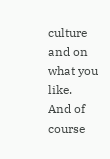culture and on what you like.
And of course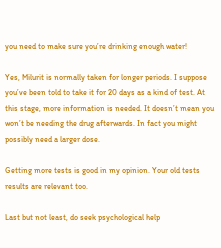you need to make sure you’re drinking enough water!

Yes, Milurit is normally taken for longer periods. I suppose you’ve been told to take it for 20 days as a kind of test. At this stage, more information is needed. It doesn’t mean you won’t be needing the drug afterwards. In fact you might possibly need a larger dose.

Getting more tests is good in my opinion. Your old tests results are relevant too.

Last but not least, do seek psychological help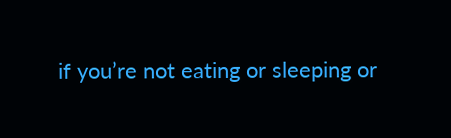if you’re not eating or sleeping or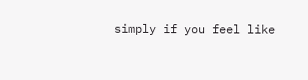simply if you feel like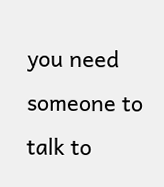you need someone to talk to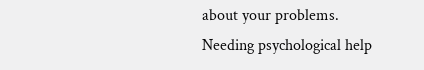about your problems.
Needing psychological help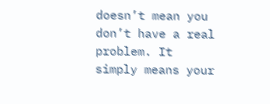doesn’t mean you don’t have a real problem. It simply means your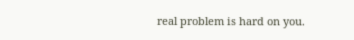real problem is hard on you.